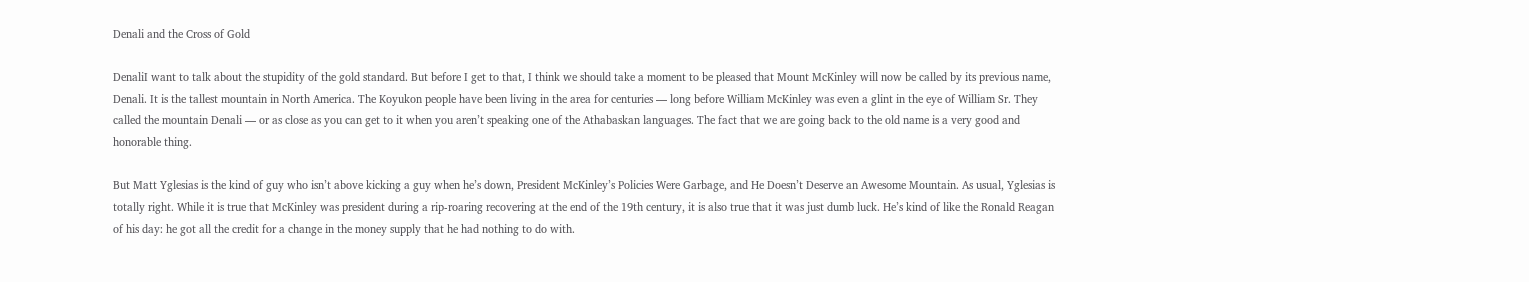Denali and the Cross of Gold

DenaliI want to talk about the stupidity of the gold standard. But before I get to that, I think we should take a moment to be pleased that Mount McKinley will now be called by its previous name, Denali. It is the tallest mountain in North America. The Koyukon people have been living in the area for centuries — long before William McKinley was even a glint in the eye of William Sr. They called the mountain Denali — or as close as you can get to it when you aren’t speaking one of the Athabaskan languages. The fact that we are going back to the old name is a very good and honorable thing.

But Matt Yglesias is the kind of guy who isn’t above kicking a guy when he’s down, President McKinley’s Policies Were Garbage, and He Doesn’t Deserve an Awesome Mountain. As usual, Yglesias is totally right. While it is true that McKinley was president during a rip-roaring recovering at the end of the 19th century, it is also true that it was just dumb luck. He’s kind of like the Ronald Reagan of his day: he got all the credit for a change in the money supply that he had nothing to do with.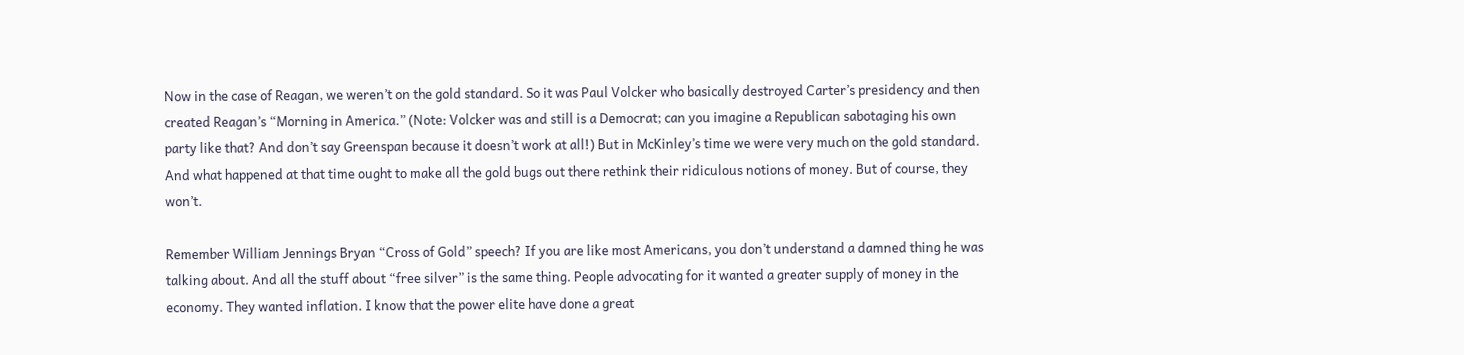Now in the case of Reagan, we weren’t on the gold standard. So it was Paul Volcker who basically destroyed Carter’s presidency and then created Reagan’s “Morning in America.” (Note: Volcker was and still is a Democrat; can you imagine a Republican sabotaging his own party like that? And don’t say Greenspan because it doesn’t work at all!) But in McKinley’s time we were very much on the gold standard. And what happened at that time ought to make all the gold bugs out there rethink their ridiculous notions of money. But of course, they won’t.

Remember William Jennings Bryan “Cross of Gold” speech? If you are like most Americans, you don’t understand a damned thing he was talking about. And all the stuff about “free silver” is the same thing. People advocating for it wanted a greater supply of money in the economy. They wanted inflation. I know that the power elite have done a great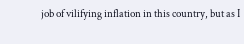job of vilifying inflation in this country, but as I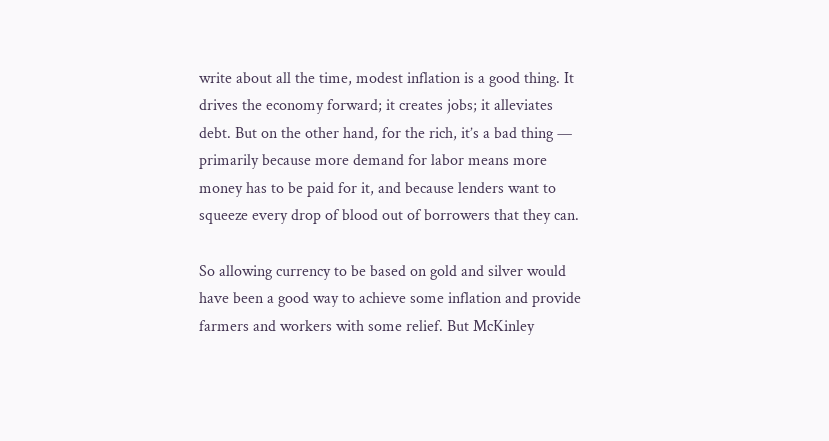write about all the time, modest inflation is a good thing. It drives the economy forward; it creates jobs; it alleviates debt. But on the other hand, for the rich, it’s a bad thing — primarily because more demand for labor means more money has to be paid for it, and because lenders want to squeeze every drop of blood out of borrowers that they can.

So allowing currency to be based on gold and silver would have been a good way to achieve some inflation and provide farmers and workers with some relief. But McKinley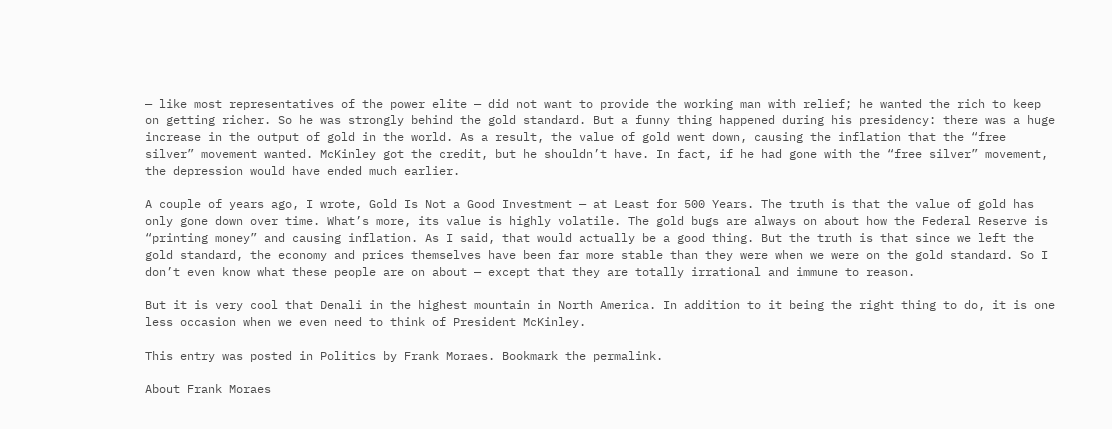— like most representatives of the power elite — did not want to provide the working man with relief; he wanted the rich to keep on getting richer. So he was strongly behind the gold standard. But a funny thing happened during his presidency: there was a huge increase in the output of gold in the world. As a result, the value of gold went down, causing the inflation that the “free silver” movement wanted. McKinley got the credit, but he shouldn’t have. In fact, if he had gone with the “free silver” movement, the depression would have ended much earlier.

A couple of years ago, I wrote, Gold Is Not a Good Investment — at Least for 500 Years. The truth is that the value of gold has only gone down over time. What’s more, its value is highly volatile. The gold bugs are always on about how the Federal Reserve is “printing money” and causing inflation. As I said, that would actually be a good thing. But the truth is that since we left the gold standard, the economy and prices themselves have been far more stable than they were when we were on the gold standard. So I don’t even know what these people are on about — except that they are totally irrational and immune to reason.

But it is very cool that Denali in the highest mountain in North America. In addition to it being the right thing to do, it is one less occasion when we even need to think of President McKinley.

This entry was posted in Politics by Frank Moraes. Bookmark the permalink.

About Frank Moraes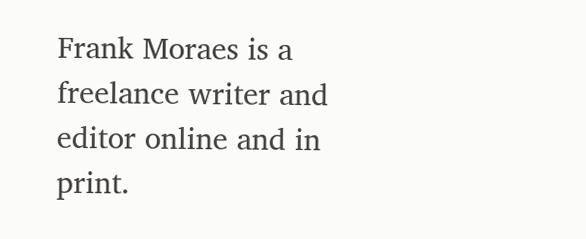Frank Moraes is a freelance writer and editor online and in print.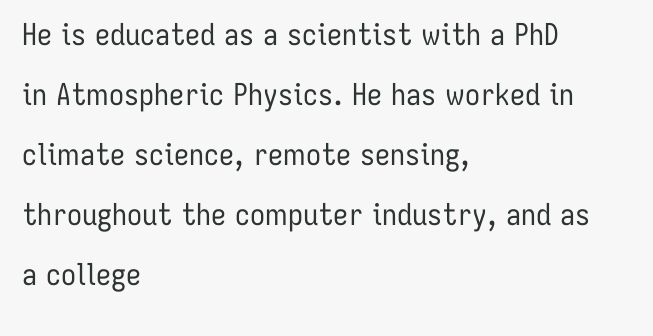He is educated as a scientist with a PhD in Atmospheric Physics. He has worked in climate science, remote sensing, throughout the computer industry, and as a college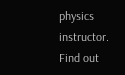physics instructor. Find out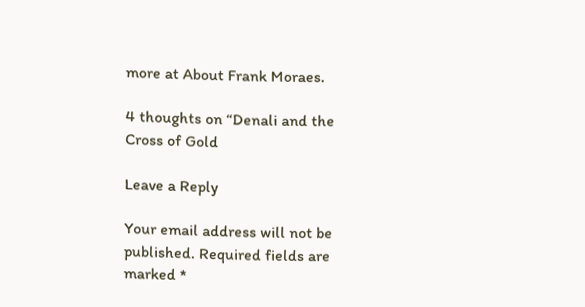more at About Frank Moraes.

4 thoughts on “Denali and the Cross of Gold

Leave a Reply

Your email address will not be published. Required fields are marked *